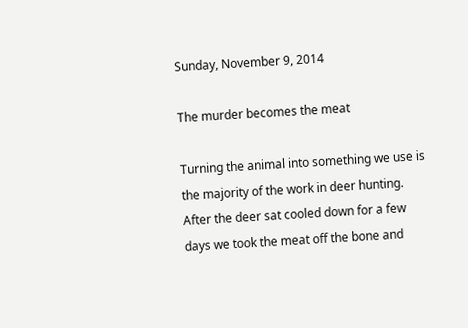Sunday, November 9, 2014

The murder becomes the meat

Turning the animal into something we use is the majority of the work in deer hunting. After the deer sat cooled down for a few days we took the meat off the bone and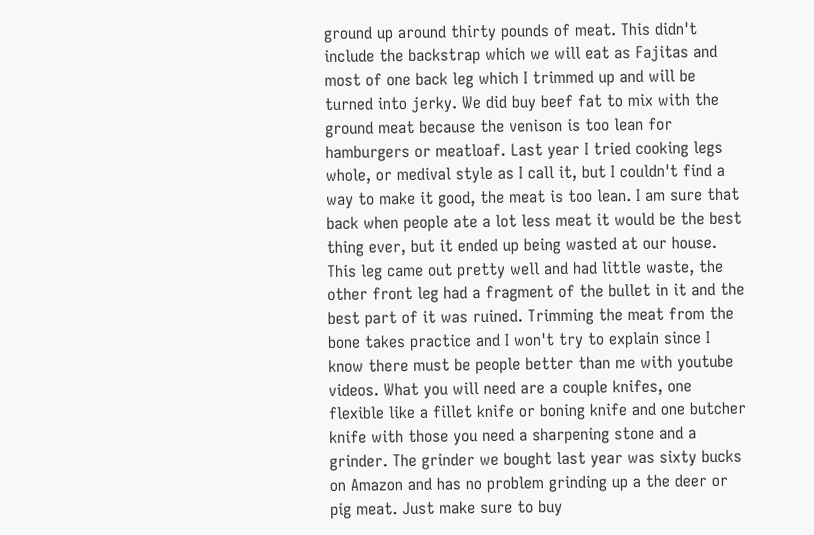ground up around thirty pounds of meat. This didn't include the backstrap which we will eat as Fajitas and most of one back leg which I trimmed up and will be turned into jerky. We did buy beef fat to mix with the ground meat because the venison is too lean for hamburgers or meatloaf. Last year I tried cooking legs whole, or medival style as I call it, but I couldn't find a way to make it good, the meat is too lean. I am sure that back when people ate a lot less meat it would be the best thing ever, but it ended up being wasted at our house.
This leg came out pretty well and had little waste, the other front leg had a fragment of the bullet in it and the best part of it was ruined. Trimming the meat from the bone takes practice and I won't try to explain since I know there must be people better than me with youtube videos. What you will need are a couple knifes, one flexible like a fillet knife or boning knife and one butcher knife with those you need a sharpening stone and a grinder. The grinder we bought last year was sixty bucks on Amazon and has no problem grinding up a the deer or pig meat. Just make sure to buy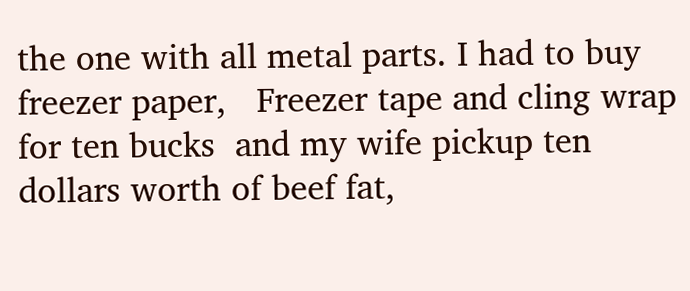the one with all metal parts. I had to buy freezer paper,   Freezer tape and cling wrap for ten bucks  and my wife pickup ten dollars worth of beef fat,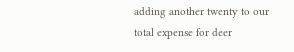adding another twenty to our total expense for deer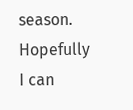season. Hopefully I can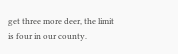get three more deer, the limit is four in our county.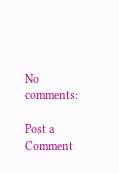No comments:

Post a Comment